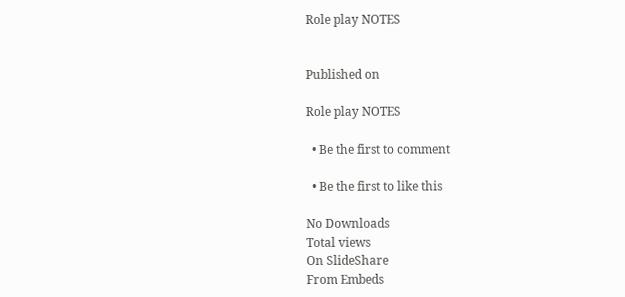Role play NOTES


Published on

Role play NOTES

  • Be the first to comment

  • Be the first to like this

No Downloads
Total views
On SlideShare
From Embeds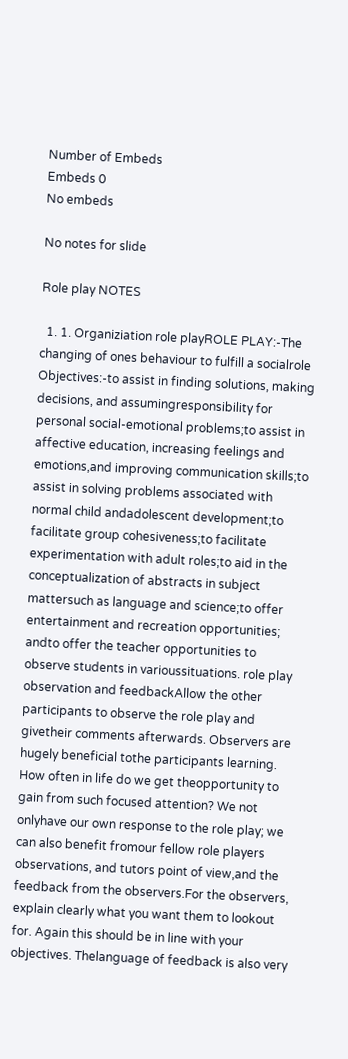Number of Embeds
Embeds 0
No embeds

No notes for slide

Role play NOTES

  1. 1. Organiziation role playROLE PLAY:-The changing of ones behaviour to fulfill a socialrole Objectives:-to assist in finding solutions, making decisions, and assumingresponsibility for personal social-emotional problems;to assist in affective education, increasing feelings and emotions,and improving communication skills;to assist in solving problems associated with normal child andadolescent development;to facilitate group cohesiveness;to facilitate experimentation with adult roles;to aid in the conceptualization of abstracts in subject mattersuch as language and science;to offer entertainment and recreation opportunities; andto offer the teacher opportunities to observe students in varioussituations. role play observation and feedbackAllow the other participants to observe the role play and givetheir comments afterwards. Observers are hugely beneficial tothe participants learning. How often in life do we get theopportunity to gain from such focused attention? We not onlyhave our own response to the role play; we can also benefit fromour fellow role players observations, and tutors point of view,and the feedback from the observers.For the observers, explain clearly what you want them to lookout for. Again this should be in line with your objectives. Thelanguage of feedback is also very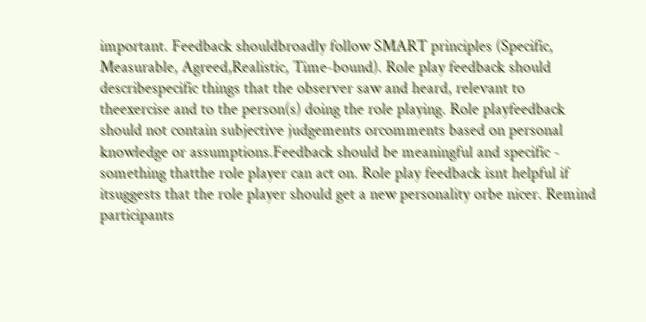important. Feedback shouldbroadly follow SMART principles (Specific, Measurable, Agreed,Realistic, Time-bound). Role play feedback should describespecific things that the observer saw and heard, relevant to theexercise and to the person(s) doing the role playing. Role playfeedback should not contain subjective judgements orcomments based on personal knowledge or assumptions.Feedback should be meaningful and specific - something thatthe role player can act on. Role play feedback isnt helpful if itsuggests that the role player should get a new personality orbe nicer. Remind participants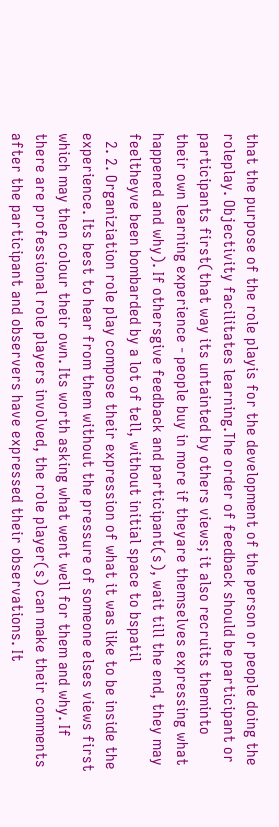that the purpose of the role playis for the development of the person or people doing the roleplay. Objectivity facilitates learning.The order of feedback should be participant or participants first(that way its untainted by others views; it also recruits theminto their own learning experience - people buy in more if theyare themselves expressing what happened and why). If othersgive feedback and participant(s), wait till the end, they may feeltheyve been bombarded by a lot of tell, without initial space to bspatil
  2. 2. Organiziation role play compose their expression of what it was like to be inside the experience. Its best to hear from them without the pressure of someone elses views first which may then colour their own. Its worth asking what went well for them and why. If there are professional role players involved, the role player(s) can make their comments after the participant and observers have expressed their observations. It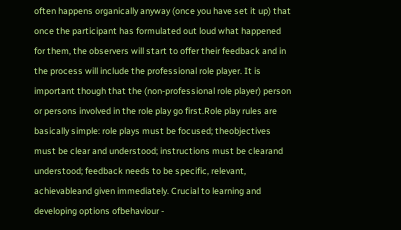often happens organically anyway (once you have set it up) that once the participant has formulated out loud what happened for them, the observers will start to offer their feedback and in the process will include the professional role player. It is important though that the (non-professional role player) person or persons involved in the role play go first.Role play rules are basically simple: role plays must be focused; theobjectives must be clear and understood; instructions must be clearand understood; feedback needs to be specific, relevant, achievableand given immediately. Crucial to learning and developing options ofbehaviour -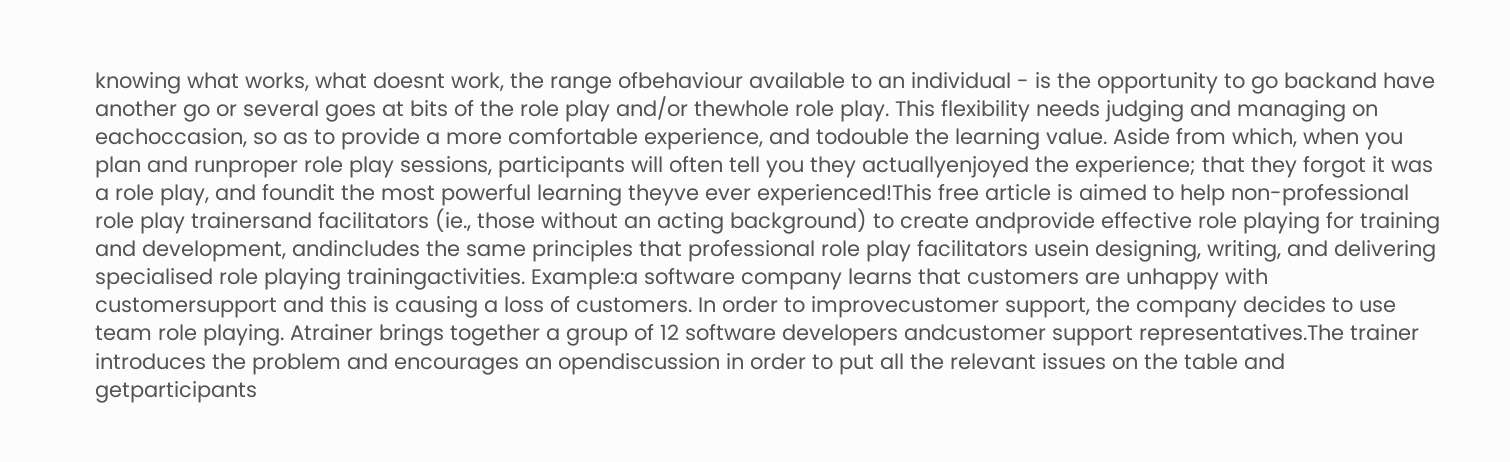knowing what works, what doesnt work, the range ofbehaviour available to an individual - is the opportunity to go backand have another go or several goes at bits of the role play and/or thewhole role play. This flexibility needs judging and managing on eachoccasion, so as to provide a more comfortable experience, and todouble the learning value. Aside from which, when you plan and runproper role play sessions, participants will often tell you they actuallyenjoyed the experience; that they forgot it was a role play, and foundit the most powerful learning theyve ever experienced!This free article is aimed to help non-professional role play trainersand facilitators (ie., those without an acting background) to create andprovide effective role playing for training and development, andincludes the same principles that professional role play facilitators usein designing, writing, and delivering specialised role playing trainingactivities. Example:a software company learns that customers are unhappy with customersupport and this is causing a loss of customers. In order to improvecustomer support, the company decides to use team role playing. Atrainer brings together a group of 12 software developers andcustomer support representatives.The trainer introduces the problem and encourages an opendiscussion in order to put all the relevant issues on the table and getparticipants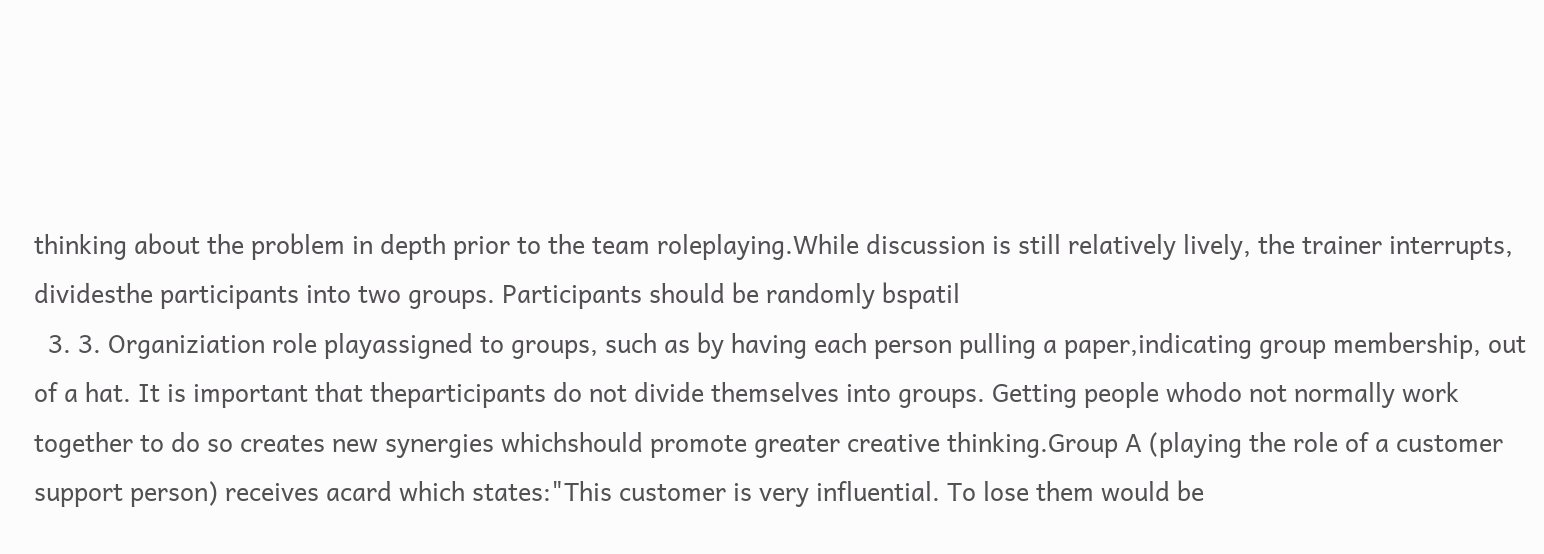thinking about the problem in depth prior to the team roleplaying.While discussion is still relatively lively, the trainer interrupts, dividesthe participants into two groups. Participants should be randomly bspatil
  3. 3. Organiziation role playassigned to groups, such as by having each person pulling a paper,indicating group membership, out of a hat. It is important that theparticipants do not divide themselves into groups. Getting people whodo not normally work together to do so creates new synergies whichshould promote greater creative thinking.Group A (playing the role of a customer support person) receives acard which states:"This customer is very influential. To lose them would be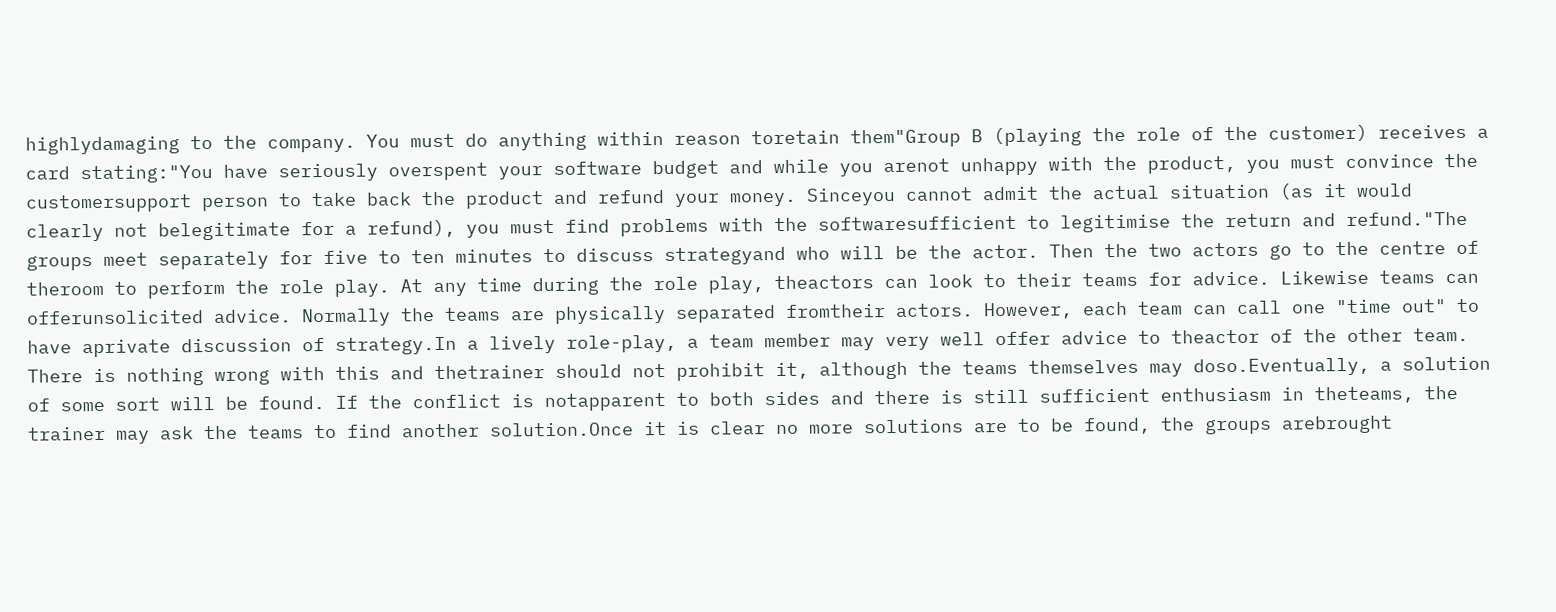highlydamaging to the company. You must do anything within reason toretain them"Group B (playing the role of the customer) receives a card stating:"You have seriously overspent your software budget and while you arenot unhappy with the product, you must convince the customersupport person to take back the product and refund your money. Sinceyou cannot admit the actual situation (as it would clearly not belegitimate for a refund), you must find problems with the softwaresufficient to legitimise the return and refund."The groups meet separately for five to ten minutes to discuss strategyand who will be the actor. Then the two actors go to the centre of theroom to perform the role play. At any time during the role play, theactors can look to their teams for advice. Likewise teams can offerunsolicited advice. Normally the teams are physically separated fromtheir actors. However, each team can call one "time out" to have aprivate discussion of strategy.In a lively role-play, a team member may very well offer advice to theactor of the other team. There is nothing wrong with this and thetrainer should not prohibit it, although the teams themselves may doso.Eventually, a solution of some sort will be found. If the conflict is notapparent to both sides and there is still sufficient enthusiasm in theteams, the trainer may ask the teams to find another solution.Once it is clear no more solutions are to be found, the groups arebrought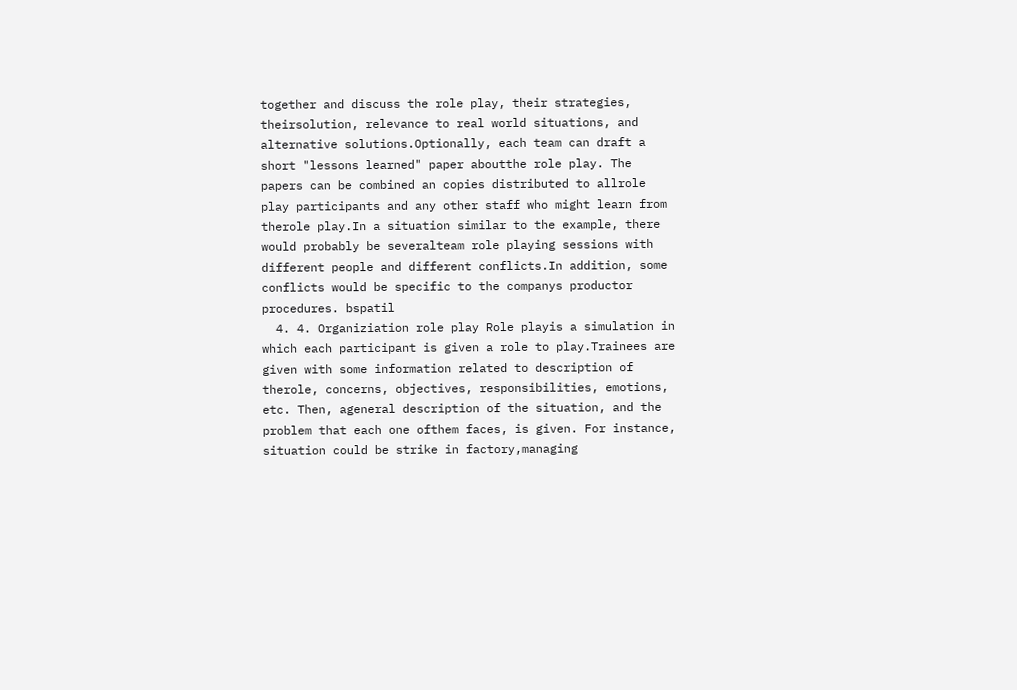together and discuss the role play, their strategies, theirsolution, relevance to real world situations, and alternative solutions.Optionally, each team can draft a short "lessons learned" paper aboutthe role play. The papers can be combined an copies distributed to allrole play participants and any other staff who might learn from therole play.In a situation similar to the example, there would probably be severalteam role playing sessions with different people and different conflicts.In addition, some conflicts would be specific to the companys productor procedures. bspatil
  4. 4. Organiziation role play Role playis a simulation in which each participant is given a role to play.Trainees are given with some information related to description of therole, concerns, objectives, responsibilities, emotions, etc. Then, ageneral description of the situation, and the problem that each one ofthem faces, is given. For instance, situation could be strike in factory,managing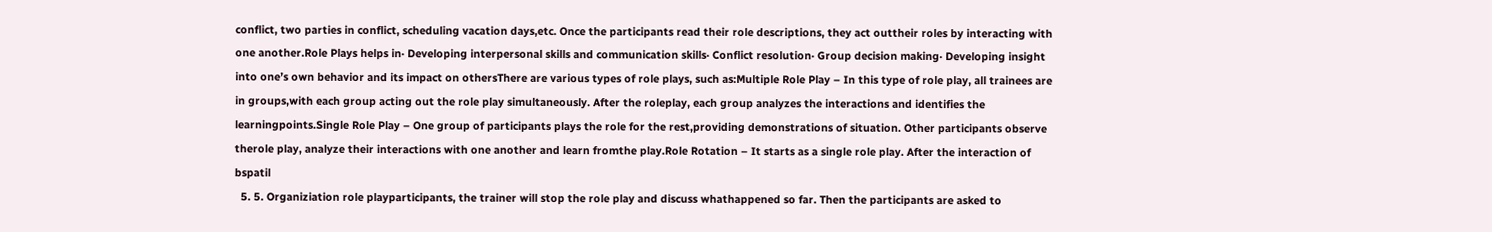conflict, two parties in conflict, scheduling vacation days,etc. Once the participants read their role descriptions, they act outtheir roles by interacting with one another.Role Plays helps in· Developing interpersonal skills and communication skills· Conflict resolution· Group decision making· Developing insight into one’s own behavior and its impact on othersThere are various types of role plays, such as:Multiple Role Play – In this type of role play, all trainees are in groups,with each group acting out the role play simultaneously. After the roleplay, each group analyzes the interactions and identifies the learningpoints.Single Role Play – One group of participants plays the role for the rest,providing demonstrations of situation. Other participants observe therole play, analyze their interactions with one another and learn fromthe play.Role Rotation – It starts as a single role play. After the interaction of bspatil
  5. 5. Organiziation role playparticipants, the trainer will stop the role play and discuss whathappened so far. Then the participants are asked to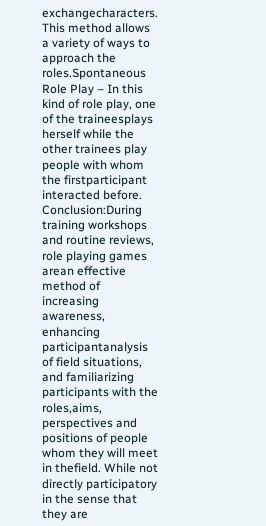exchangecharacters. This method allows a variety of ways to approach the roles.Spontaneous Role Play – In this kind of role play, one of the traineesplays herself while the other trainees play people with whom the firstparticipant interacted before. Conclusion:During training workshops and routine reviews, role playing games arean effective method of increasing awareness, enhancing participantanalysis of field situations, and familiarizing participants with the roles,aims, perspectives and positions of people whom they will meet in thefield. While not directly participatory in the sense that they are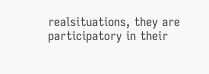realsituations, they are participatory in their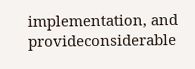implementation, and provideconsiderable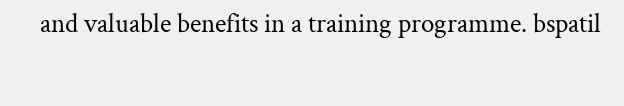and valuable benefits in a training programme. bspatil